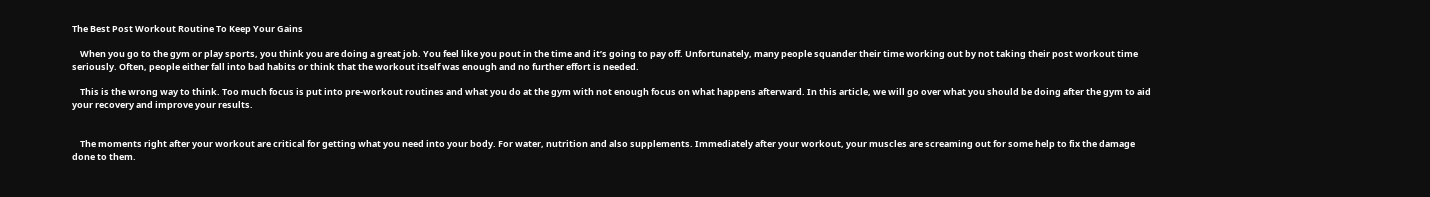The Best Post Workout Routine To Keep Your Gains

    When you go to the gym or play sports, you think you are doing a great job. You feel like you pout in the time and it’s going to pay off. Unfortunately, many people squander their time working out by not taking their post workout time seriously. Often, people either fall into bad habits or think that the workout itself was enough and no further effort is needed.

    This is the wrong way to think. Too much focus is put into pre-workout routines and what you do at the gym with not enough focus on what happens afterward. In this article, we will go over what you should be doing after the gym to aid your recovery and improve your results.


    The moments right after your workout are critical for getting what you need into your body. For water, nutrition and also supplements. Immediately after your workout, your muscles are screaming out for some help to fix the damage done to them.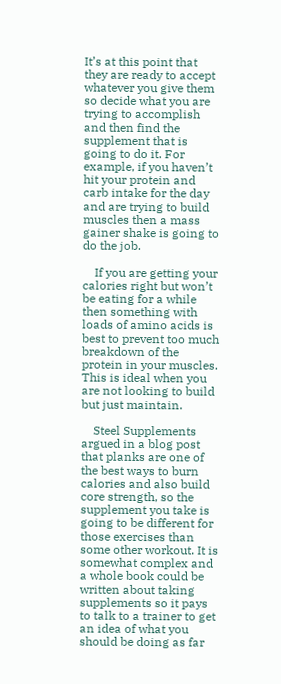It’s at this point that they are ready to accept whatever you give them so decide what you are trying to accomplish and then find the supplement that is going to do it. For example, if you haven’t hit your protein and carb intake for the day and are trying to build muscles then a mass gainer shake is going to do the job.

    If you are getting your calories right but won’t be eating for a while then something with loads of amino acids is best to prevent too much breakdown of the protein in your muscles. This is ideal when you are not looking to build but just maintain.

    Steel Supplements argued in a blog post that planks are one of the best ways to burn calories and also build core strength, so the supplement you take is going to be different for those exercises than some other workout. It is somewhat complex and a whole book could be written about taking supplements so it pays to talk to a trainer to get an idea of what you should be doing as far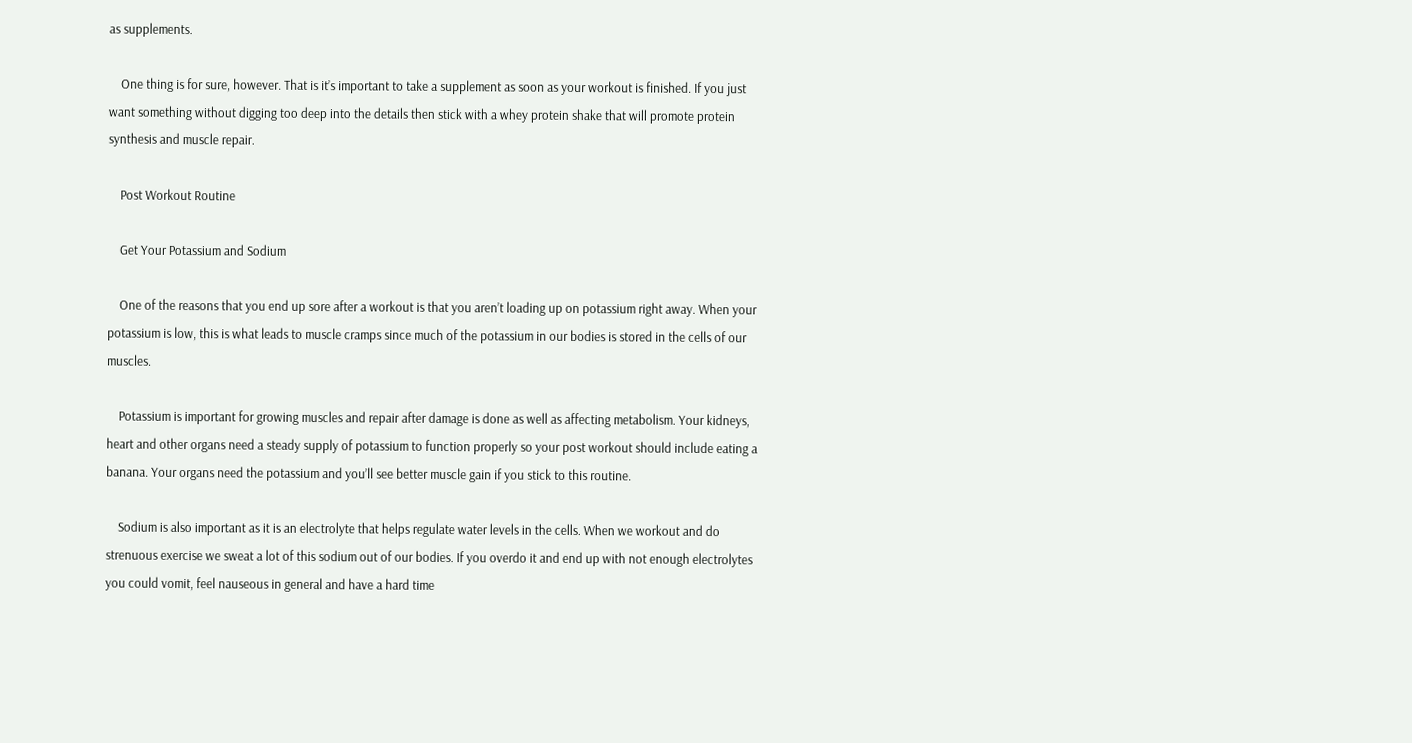as supplements.

    One thing is for sure, however. That is it’s important to take a supplement as soon as your workout is finished. If you just want something without digging too deep into the details then stick with a whey protein shake that will promote protein synthesis and muscle repair.

    Post Workout Routine

    Get Your Potassium and Sodium

    One of the reasons that you end up sore after a workout is that you aren’t loading up on potassium right away. When your potassium is low, this is what leads to muscle cramps since much of the potassium in our bodies is stored in the cells of our muscles.

    Potassium is important for growing muscles and repair after damage is done as well as affecting metabolism. Your kidneys, heart and other organs need a steady supply of potassium to function properly so your post workout should include eating a banana. Your organs need the potassium and you’ll see better muscle gain if you stick to this routine.

    Sodium is also important as it is an electrolyte that helps regulate water levels in the cells. When we workout and do strenuous exercise we sweat a lot of this sodium out of our bodies. If you overdo it and end up with not enough electrolytes you could vomit, feel nauseous in general and have a hard time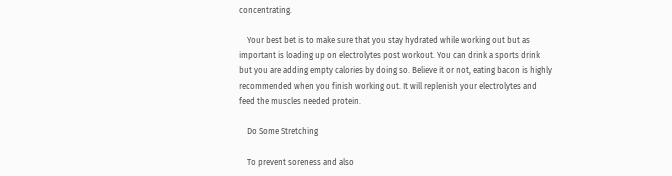concentrating.

    Your best bet is to make sure that you stay hydrated while working out but as important is loading up on electrolytes post workout. You can drink a sports drink but you are adding empty calories by doing so. Believe it or not, eating bacon is highly recommended when you finish working out. It will replenish your electrolytes and feed the muscles needed protein.

    Do Some Stretching

    To prevent soreness and also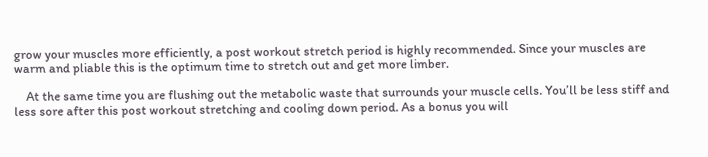grow your muscles more efficiently, a post workout stretch period is highly recommended. Since your muscles are warm and pliable this is the optimum time to stretch out and get more limber.

    At the same time you are flushing out the metabolic waste that surrounds your muscle cells. You’ll be less stiff and less sore after this post workout stretching and cooling down period. As a bonus you will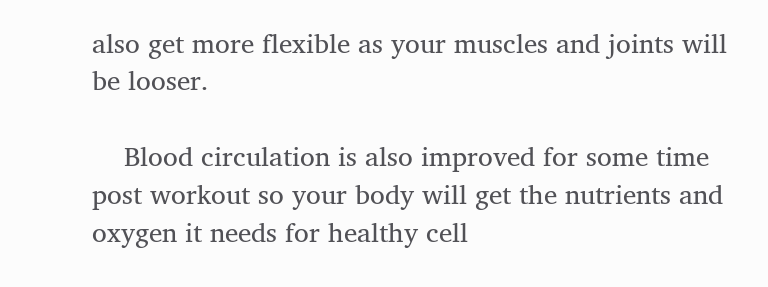also get more flexible as your muscles and joints will be looser.

    Blood circulation is also improved for some time post workout so your body will get the nutrients and oxygen it needs for healthy cell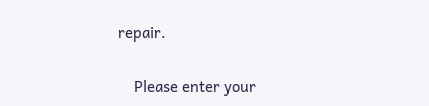repair.


    Please enter your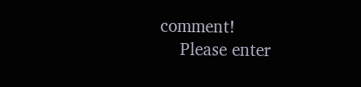comment!
    Please enter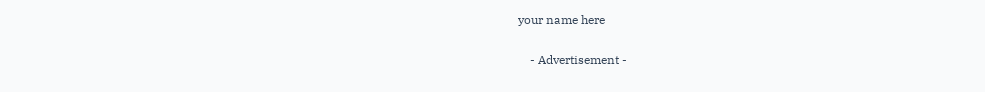your name here

    - Advertisement -